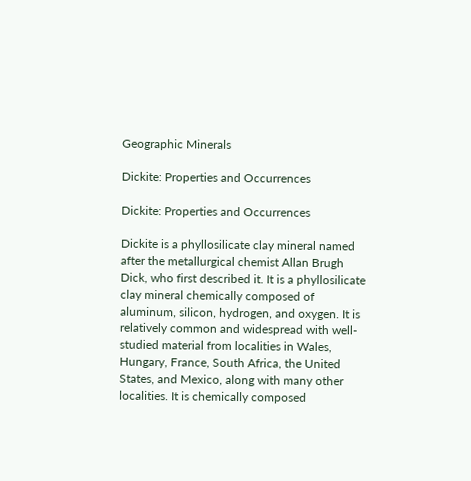Geographic Minerals

Dickite: Properties and Occurrences

Dickite: Properties and Occurrences

Dickite is a phyllosilicate clay mineral named after the metallurgical chemist Allan Brugh Dick, who first described it. It is a phyllosilicate clay mineral chemically composed of aluminum, silicon, hydrogen, and oxygen. It is relatively common and widespread with well-studied material from localities in Wales, Hungary, France, South Africa, the United States, and Mexico, along with many other localities. It is chemically composed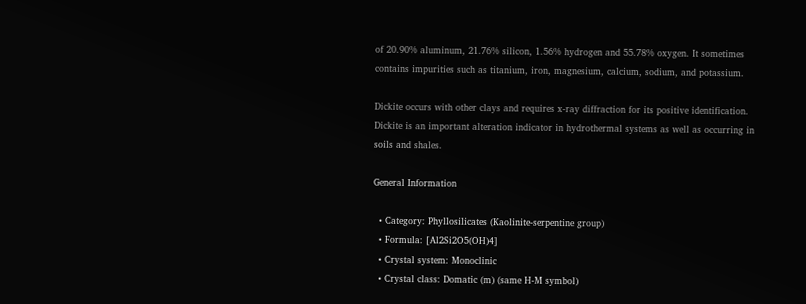of 20.90% aluminum, 21.76% silicon, 1.56% hydrogen and 55.78% oxygen. It sometimes contains impurities such as titanium, iron, magnesium, calcium, sodium, and potassium.

Dickite occurs with other clays and requires x-ray diffraction for its positive identification. Dickite is an important alteration indicator in hydrothermal systems as well as occurring in soils and shales.

General Information

  • Category: Phyllosilicates (Kaolinite-serpentine group)
  • Formula: [Al2Si2O5(OH)4]
  • Crystal system: Monoclinic
  • Crystal class: Domatic (m) (same H-M symbol)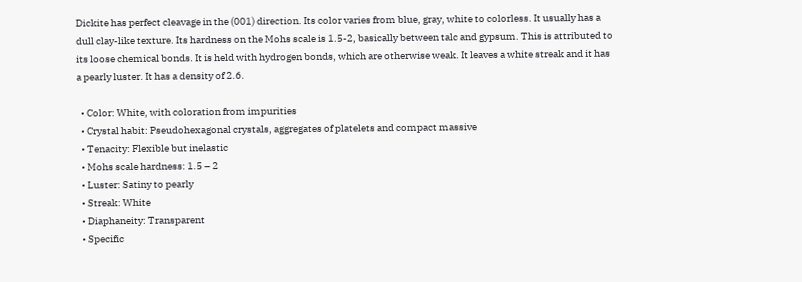Dickite has perfect cleavage in the (001) direction. Its color varies from blue, gray, white to colorless. It usually has a dull clay-like texture. Its hardness on the Mohs scale is 1.5-2, basically between talc and gypsum. This is attributed to its loose chemical bonds. It is held with hydrogen bonds, which are otherwise weak. It leaves a white streak and it has a pearly luster. It has a density of 2.6.

  • Color: White, with coloration from impurities
  • Crystal habit: Pseudohexagonal crystals, aggregates of platelets and compact massive
  • Tenacity: Flexible but inelastic
  • Mohs scale hardness: 1.5 – 2
  • Luster: Satiny to pearly
  • Streak: White
  • Diaphaneity: Transparent
  • Specific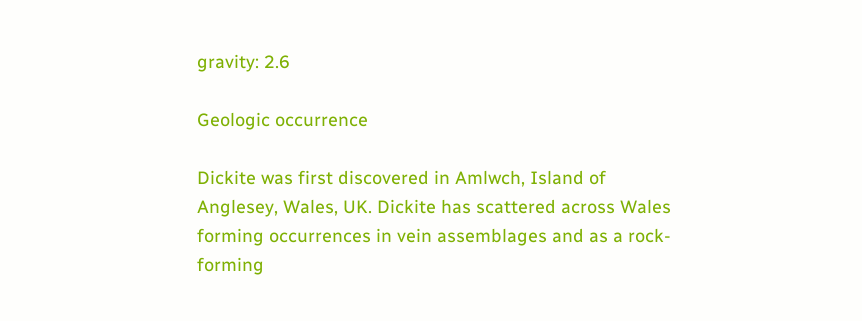gravity: 2.6

Geologic occurrence

Dickite was first discovered in Amlwch, Island of Anglesey, Wales, UK. Dickite has scattered across Wales forming occurrences in vein assemblages and as a rock-forming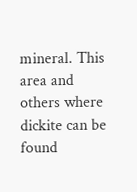mineral. This area and others where dickite can be found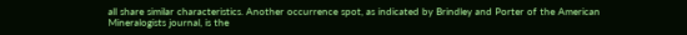all share similar characteristics. Another occurrence spot, as indicated by Brindley and Porter of the American Mineralogists journal, is the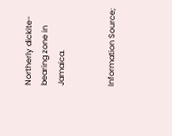Northerly dickite-bearing zone in Jamaica.


Information Source;